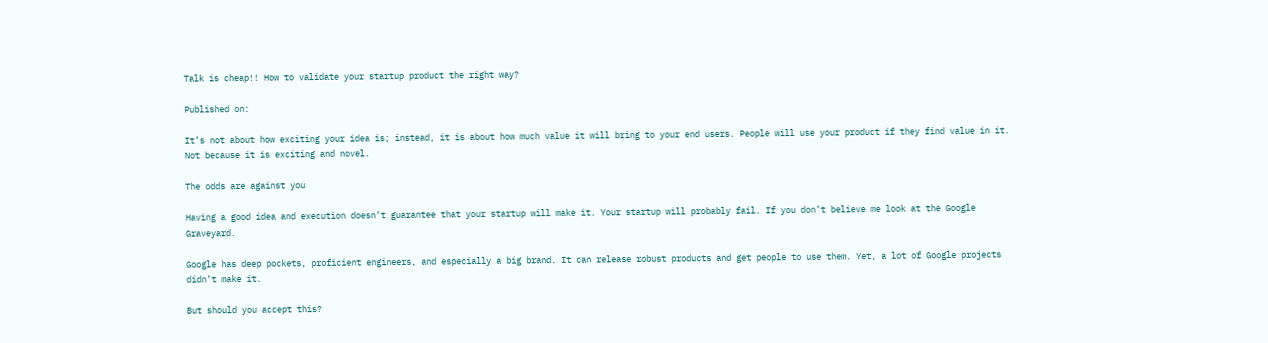Talk is cheap!! How to validate your startup product the right way?

Published on:

It’s not about how exciting your idea is; instead, it is about how much value it will bring to your end users. People will use your product if they find value in it. Not because it is exciting and novel.

The odds are against you

Having a good idea and execution doesn’t guarantee that your startup will make it. Your startup will probably fail. If you don’t believe me look at the Google Graveyard.

Google has deep pockets, proficient engineers, and especially a big brand. It can release robust products and get people to use them. Yet, a lot of Google projects didn’t make it.

But should you accept this?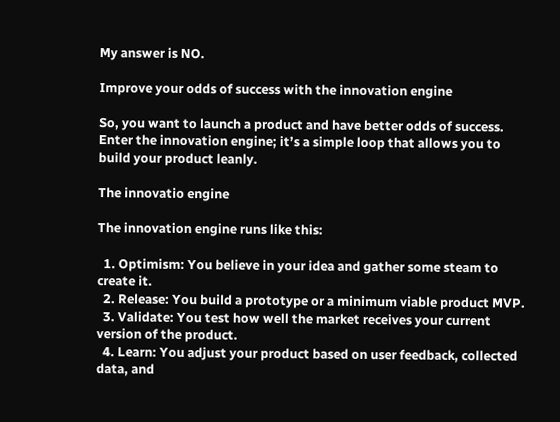My answer is NO.

Improve your odds of success with the innovation engine

So, you want to launch a product and have better odds of success. Enter the innovation engine; it’s a simple loop that allows you to build your product leanly.

The innovatio engine

The innovation engine runs like this:

  1. Optimism: You believe in your idea and gather some steam to create it.
  2. Release: You build a prototype or a minimum viable product MVP.
  3. Validate: You test how well the market receives your current version of the product.
  4. Learn: You adjust your product based on user feedback, collected data, and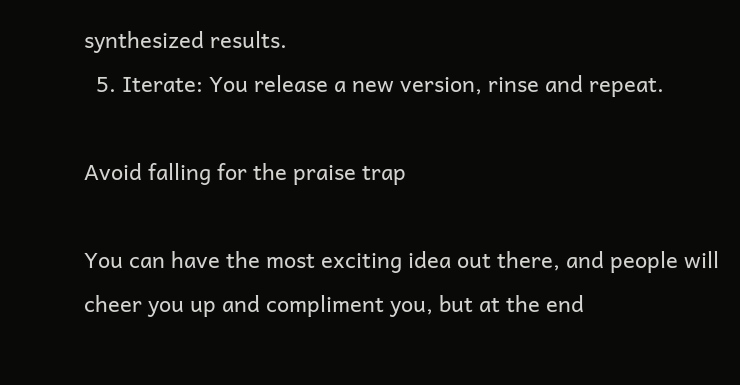synthesized results.
  5. Iterate: You release a new version, rinse and repeat.

Avoid falling for the praise trap

You can have the most exciting idea out there, and people will cheer you up and compliment you, but at the end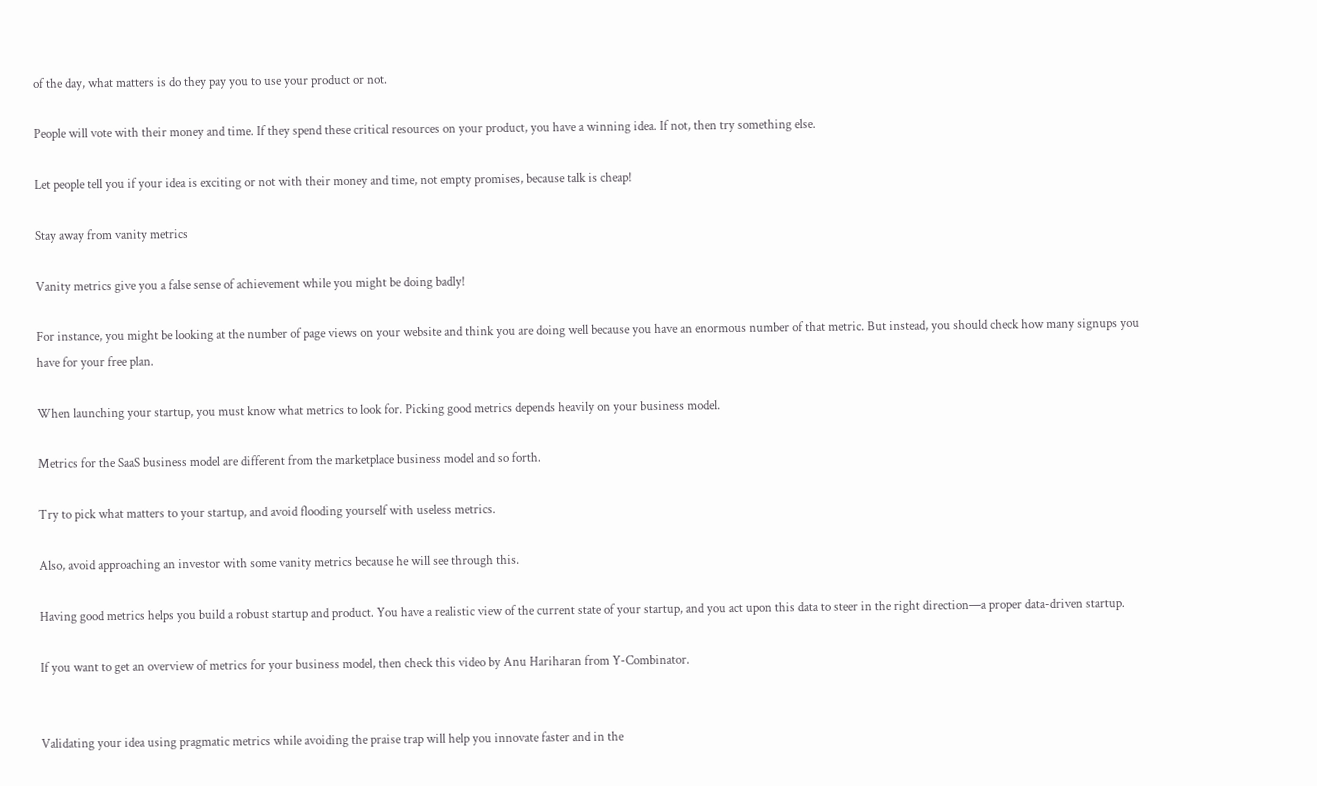of the day, what matters is do they pay you to use your product or not.

People will vote with their money and time. If they spend these critical resources on your product, you have a winning idea. If not, then try something else.

Let people tell you if your idea is exciting or not with their money and time, not empty promises, because talk is cheap!

Stay away from vanity metrics

Vanity metrics give you a false sense of achievement while you might be doing badly!

For instance, you might be looking at the number of page views on your website and think you are doing well because you have an enormous number of that metric. But instead, you should check how many signups you have for your free plan.

When launching your startup, you must know what metrics to look for. Picking good metrics depends heavily on your business model.

Metrics for the SaaS business model are different from the marketplace business model and so forth.

Try to pick what matters to your startup, and avoid flooding yourself with useless metrics.

Also, avoid approaching an investor with some vanity metrics because he will see through this.

Having good metrics helps you build a robust startup and product. You have a realistic view of the current state of your startup, and you act upon this data to steer in the right direction—a proper data-driven startup.

If you want to get an overview of metrics for your business model, then check this video by Anu Hariharan from Y-Combinator.


Validating your idea using pragmatic metrics while avoiding the praise trap will help you innovate faster and in the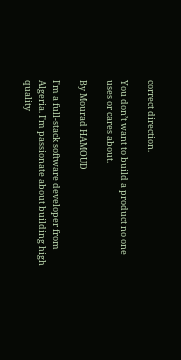correct direction.

You don’t want to build a product no one uses or cares about.

By Mourad HAMOUD

I'm a full-stack software developer from Algeria. I'm passionate about building high quality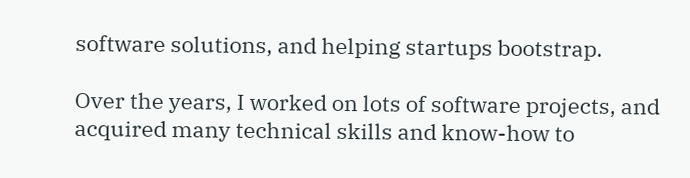software solutions, and helping startups bootstrap.

Over the years, I worked on lots of software projects, and acquired many technical skills and know-how to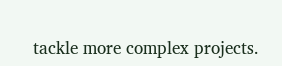tackle more complex projects.